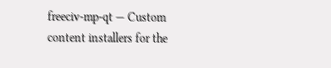freeciv-mp-qt — Custom content installers for the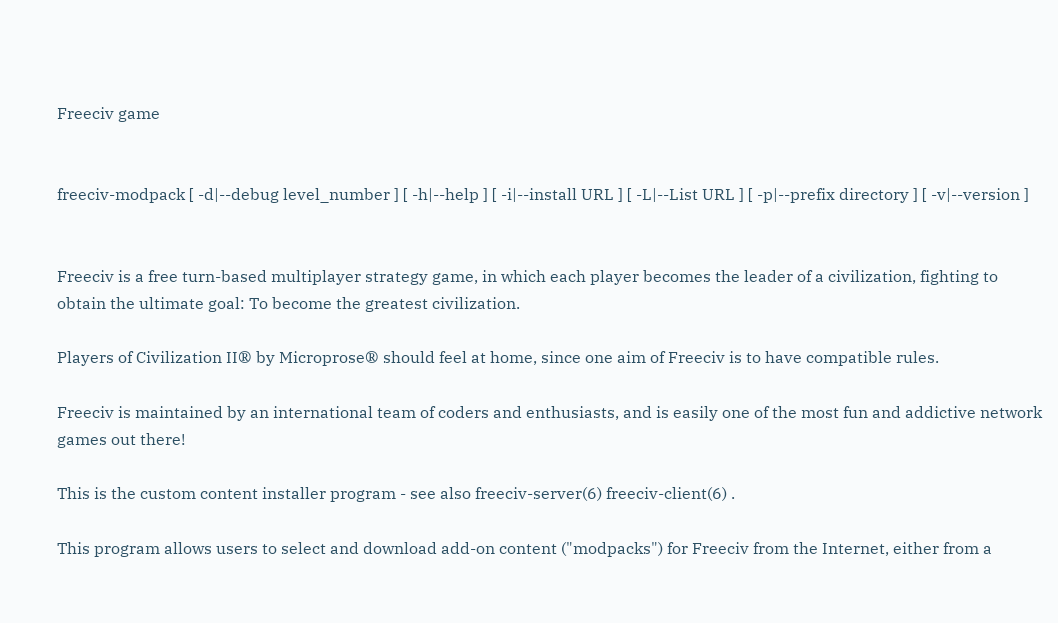Freeciv game


freeciv-modpack [ -d|--debug level_number ] [ -h|--help ] [ -i|--install URL ] [ -L|--List URL ] [ -p|--prefix directory ] [ -v|--version ]


Freeciv is a free turn-based multiplayer strategy game, in which each player becomes the leader of a civilization, fighting to obtain the ultimate goal: To become the greatest civilization.

Players of Civilization II® by Microprose® should feel at home, since one aim of Freeciv is to have compatible rules.

Freeciv is maintained by an international team of coders and enthusiasts, and is easily one of the most fun and addictive network games out there!

This is the custom content installer program - see also freeciv-server(6) freeciv-client(6) .

This program allows users to select and download add-on content ("modpacks") for Freeciv from the Internet, either from a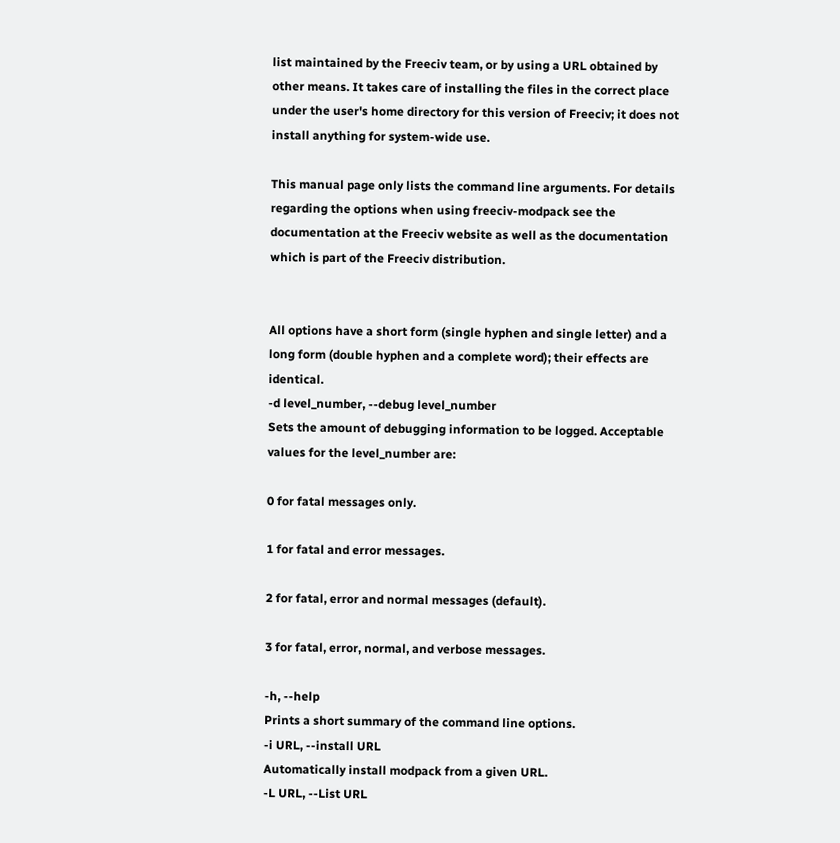list maintained by the Freeciv team, or by using a URL obtained by other means. It takes care of installing the files in the correct place under the user's home directory for this version of Freeciv; it does not install anything for system-wide use.

This manual page only lists the command line arguments. For details regarding the options when using freeciv-modpack see the documentation at the Freeciv website as well as the documentation which is part of the Freeciv distribution.


All options have a short form (single hyphen and single letter) and a long form (double hyphen and a complete word); their effects are identical.
-d level_number, --debug level_number
Sets the amount of debugging information to be logged. Acceptable values for the level_number are:

0 for fatal messages only.

1 for fatal and error messages.

2 for fatal, error and normal messages (default).

3 for fatal, error, normal, and verbose messages.

-h, --help
Prints a short summary of the command line options.
-i URL, --install URL
Automatically install modpack from a given URL.
-L URL, --List URL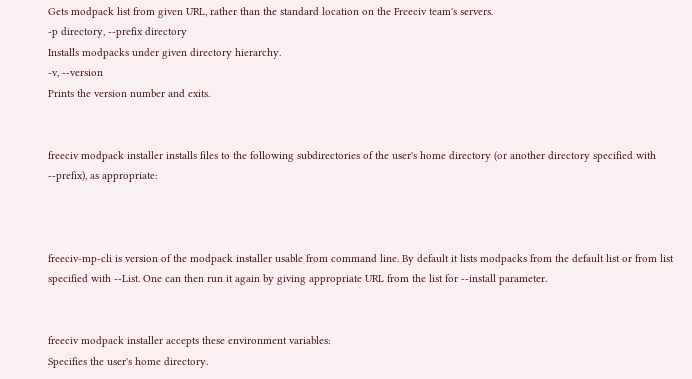Gets modpack list from given URL, rather than the standard location on the Freeciv team's servers.
-p directory, --prefix directory
Installs modpacks under given directory hierarchy.
-v, --version
Prints the version number and exits.


freeciv modpack installer installs files to the following subdirectories of the user's home directory (or another directory specified with --prefix), as appropriate:



freeciv-mp-cli is version of the modpack installer usable from command line. By default it lists modpacks from the default list or from list specified with --List. One can then run it again by giving appropriate URL from the list for --install parameter.


freeciv modpack installer accepts these environment variables:
Specifies the user's home directory.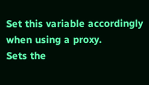Set this variable accordingly when using a proxy.
Sets the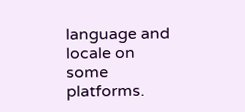language and locale on some platforms.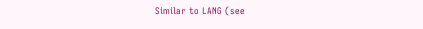Similar to LANG (see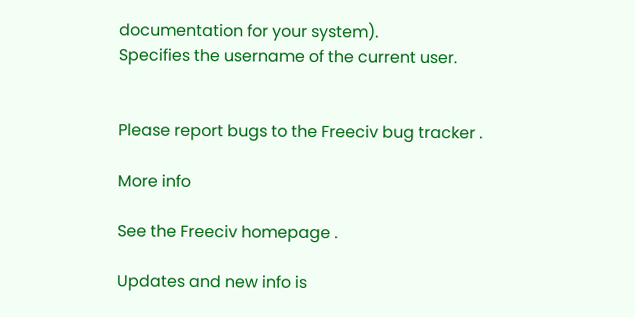documentation for your system).
Specifies the username of the current user.


Please report bugs to the Freeciv bug tracker .

More info

See the Freeciv homepage .

Updates and new info is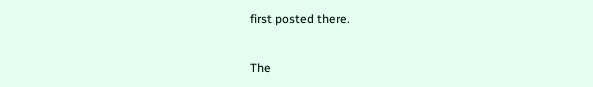first posted there.


The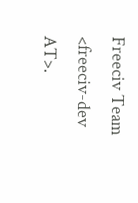Freeciv Team <freeciv-dev AT>.